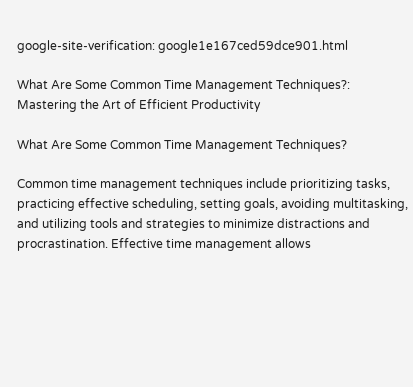google-site-verification: google1e167ced59dce901.html

What Are Some Common Time Management Techniques?: Mastering the Art of Efficient Productivity

What Are Some Common Time Management Techniques?

Common time management techniques include prioritizing tasks, practicing effective scheduling, setting goals, avoiding multitasking, and utilizing tools and strategies to minimize distractions and procrastination. Effective time management allows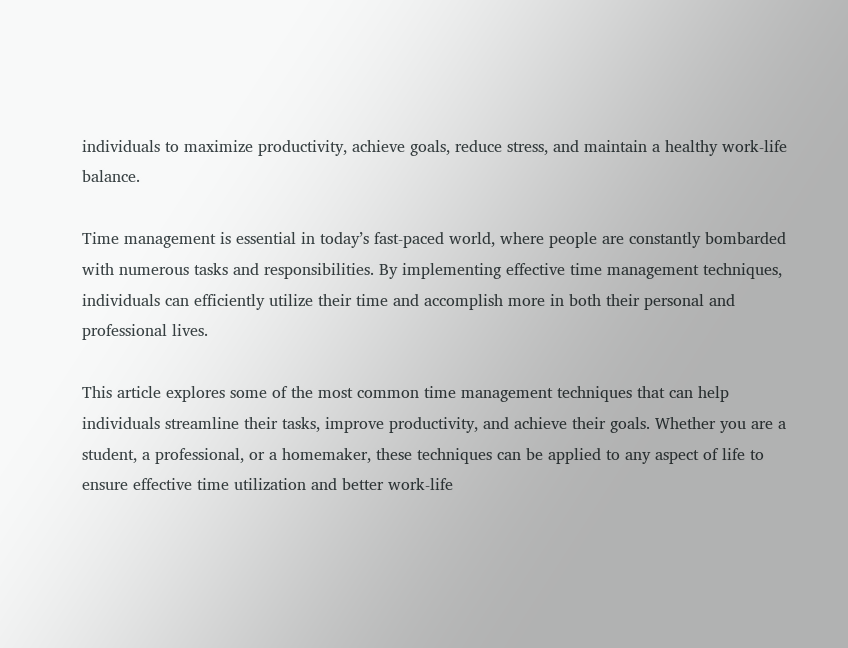individuals to maximize productivity, achieve goals, reduce stress, and maintain a healthy work-life balance.

Time management is essential in today’s fast-paced world, where people are constantly bombarded with numerous tasks and responsibilities. By implementing effective time management techniques, individuals can efficiently utilize their time and accomplish more in both their personal and professional lives.

This article explores some of the most common time management techniques that can help individuals streamline their tasks, improve productivity, and achieve their goals. Whether you are a student, a professional, or a homemaker, these techniques can be applied to any aspect of life to ensure effective time utilization and better work-life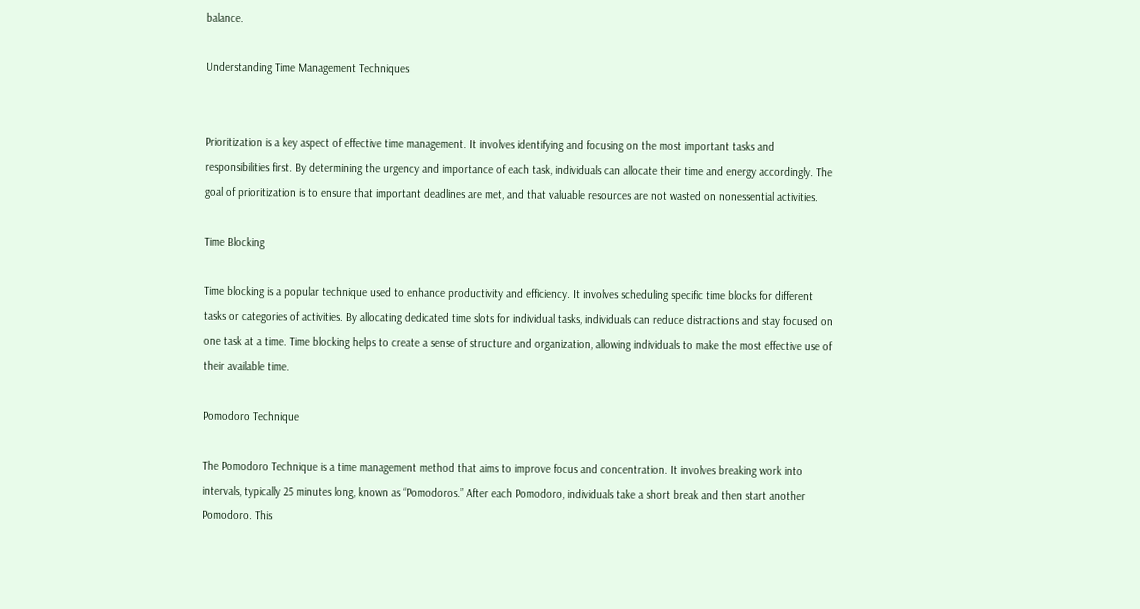balance.

Understanding Time Management Techniques


Prioritization is a key aspect of effective time management. It involves identifying and focusing on the most important tasks and responsibilities first. By determining the urgency and importance of each task, individuals can allocate their time and energy accordingly. The goal of prioritization is to ensure that important deadlines are met, and that valuable resources are not wasted on nonessential activities.

Time Blocking

Time blocking is a popular technique used to enhance productivity and efficiency. It involves scheduling specific time blocks for different tasks or categories of activities. By allocating dedicated time slots for individual tasks, individuals can reduce distractions and stay focused on one task at a time. Time blocking helps to create a sense of structure and organization, allowing individuals to make the most effective use of their available time.

Pomodoro Technique

The Pomodoro Technique is a time management method that aims to improve focus and concentration. It involves breaking work into intervals, typically 25 minutes long, known as “Pomodoros.” After each Pomodoro, individuals take a short break and then start another Pomodoro. This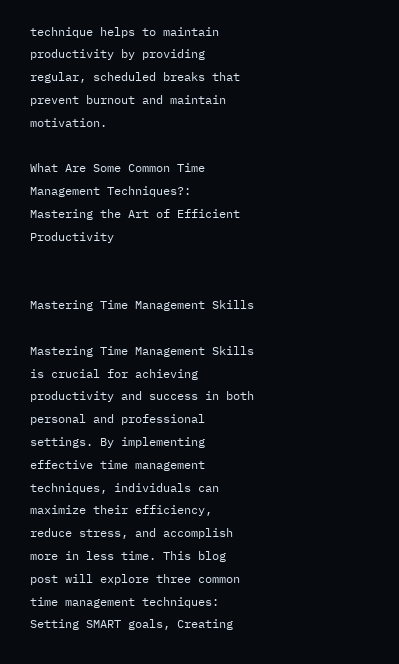technique helps to maintain productivity by providing regular, scheduled breaks that prevent burnout and maintain motivation.

What Are Some Common Time Management Techniques?: Mastering the Art of Efficient Productivity


Mastering Time Management Skills

Mastering Time Management Skills is crucial for achieving productivity and success in both personal and professional settings. By implementing effective time management techniques, individuals can maximize their efficiency, reduce stress, and accomplish more in less time. This blog post will explore three common time management techniques: Setting SMART goals, Creating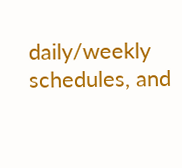daily/weekly schedules, and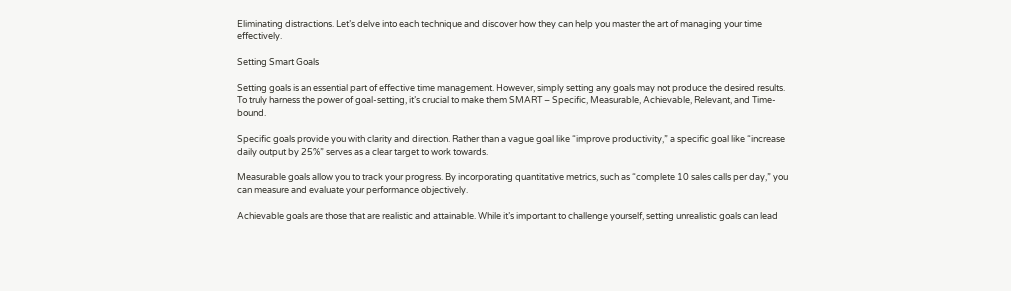Eliminating distractions. Let’s delve into each technique and discover how they can help you master the art of managing your time effectively.

Setting Smart Goals

Setting goals is an essential part of effective time management. However, simply setting any goals may not produce the desired results. To truly harness the power of goal-setting, it’s crucial to make them SMART – Specific, Measurable, Achievable, Relevant, and Time-bound.

Specific goals provide you with clarity and direction. Rather than a vague goal like “improve productivity,” a specific goal like “increase daily output by 25%” serves as a clear target to work towards.

Measurable goals allow you to track your progress. By incorporating quantitative metrics, such as “complete 10 sales calls per day,” you can measure and evaluate your performance objectively.

Achievable goals are those that are realistic and attainable. While it’s important to challenge yourself, setting unrealistic goals can lead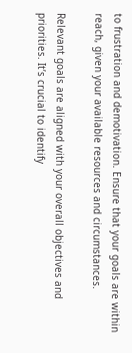to frustration and demotivation. Ensure that your goals are within reach, given your available resources and circumstances.

Relevant goals are aligned with your overall objectives and priorities. It’s crucial to identify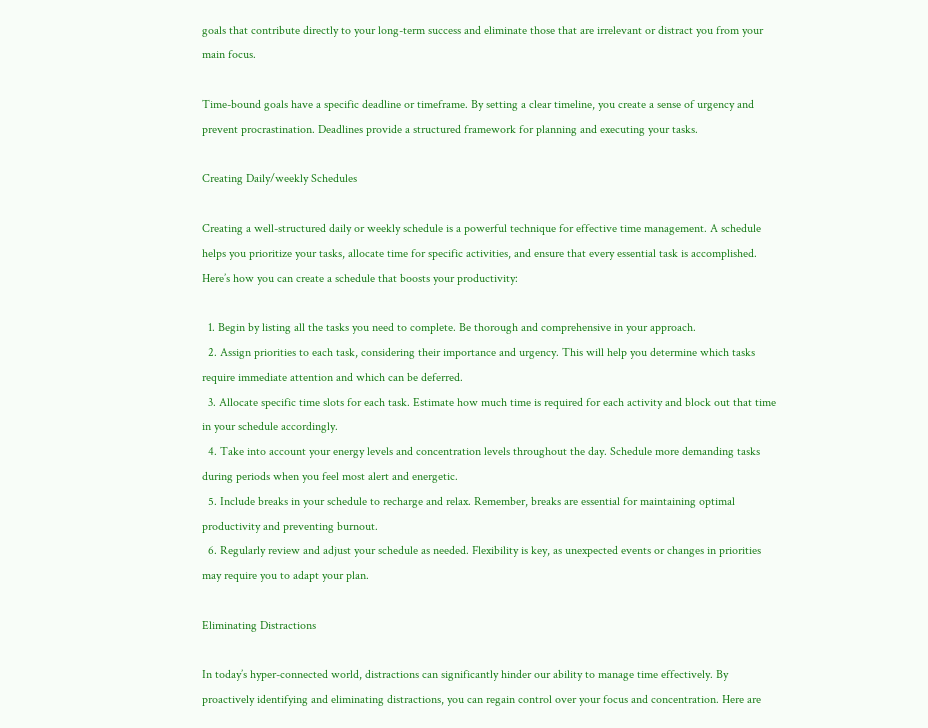goals that contribute directly to your long-term success and eliminate those that are irrelevant or distract you from your main focus.

Time-bound goals have a specific deadline or timeframe. By setting a clear timeline, you create a sense of urgency and prevent procrastination. Deadlines provide a structured framework for planning and executing your tasks.

Creating Daily/weekly Schedules

Creating a well-structured daily or weekly schedule is a powerful technique for effective time management. A schedule helps you prioritize your tasks, allocate time for specific activities, and ensure that every essential task is accomplished. Here’s how you can create a schedule that boosts your productivity:

  1. Begin by listing all the tasks you need to complete. Be thorough and comprehensive in your approach.
  2. Assign priorities to each task, considering their importance and urgency. This will help you determine which tasks require immediate attention and which can be deferred.
  3. Allocate specific time slots for each task. Estimate how much time is required for each activity and block out that time in your schedule accordingly.
  4. Take into account your energy levels and concentration levels throughout the day. Schedule more demanding tasks during periods when you feel most alert and energetic.
  5. Include breaks in your schedule to recharge and relax. Remember, breaks are essential for maintaining optimal productivity and preventing burnout.
  6. Regularly review and adjust your schedule as needed. Flexibility is key, as unexpected events or changes in priorities may require you to adapt your plan.

Eliminating Distractions

In today’s hyper-connected world, distractions can significantly hinder our ability to manage time effectively. By proactively identifying and eliminating distractions, you can regain control over your focus and concentration. Here are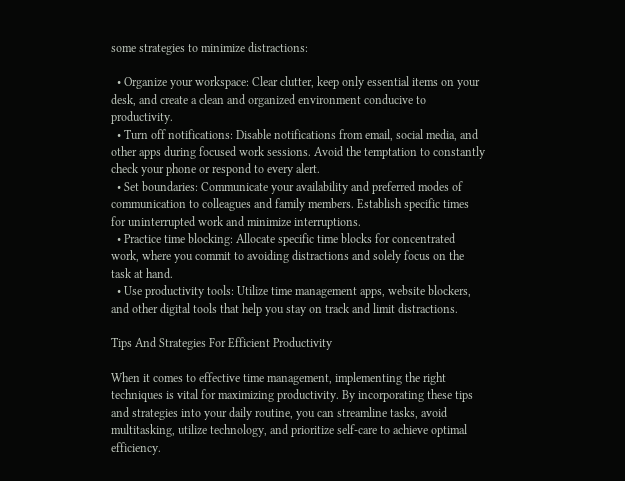some strategies to minimize distractions:

  • Organize your workspace: Clear clutter, keep only essential items on your desk, and create a clean and organized environment conducive to productivity.
  • Turn off notifications: Disable notifications from email, social media, and other apps during focused work sessions. Avoid the temptation to constantly check your phone or respond to every alert.
  • Set boundaries: Communicate your availability and preferred modes of communication to colleagues and family members. Establish specific times for uninterrupted work and minimize interruptions.
  • Practice time blocking: Allocate specific time blocks for concentrated work, where you commit to avoiding distractions and solely focus on the task at hand.
  • Use productivity tools: Utilize time management apps, website blockers, and other digital tools that help you stay on track and limit distractions.

Tips And Strategies For Efficient Productivity

When it comes to effective time management, implementing the right techniques is vital for maximizing productivity. By incorporating these tips and strategies into your daily routine, you can streamline tasks, avoid multitasking, utilize technology, and prioritize self-care to achieve optimal efficiency.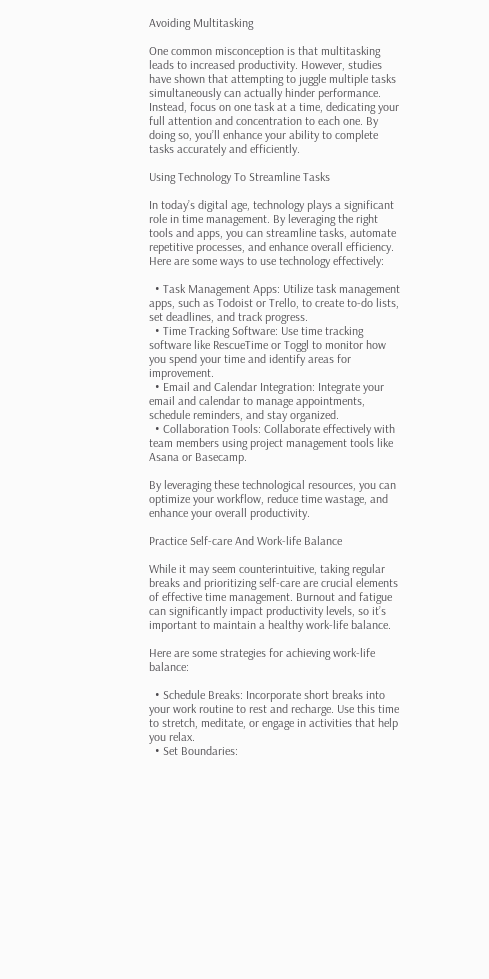Avoiding Multitasking

One common misconception is that multitasking leads to increased productivity. However, studies have shown that attempting to juggle multiple tasks simultaneously can actually hinder performance. Instead, focus on one task at a time, dedicating your full attention and concentration to each one. By doing so, you’ll enhance your ability to complete tasks accurately and efficiently.

Using Technology To Streamline Tasks

In today’s digital age, technology plays a significant role in time management. By leveraging the right tools and apps, you can streamline tasks, automate repetitive processes, and enhance overall efficiency. Here are some ways to use technology effectively:

  • Task Management Apps: Utilize task management apps, such as Todoist or Trello, to create to-do lists, set deadlines, and track progress.
  • Time Tracking Software: Use time tracking software like RescueTime or Toggl to monitor how you spend your time and identify areas for improvement.
  • Email and Calendar Integration: Integrate your email and calendar to manage appointments, schedule reminders, and stay organized.
  • Collaboration Tools: Collaborate effectively with team members using project management tools like Asana or Basecamp.

By leveraging these technological resources, you can optimize your workflow, reduce time wastage, and enhance your overall productivity.

Practice Self-care And Work-life Balance

While it may seem counterintuitive, taking regular breaks and prioritizing self-care are crucial elements of effective time management. Burnout and fatigue can significantly impact productivity levels, so it’s important to maintain a healthy work-life balance.

Here are some strategies for achieving work-life balance:

  • Schedule Breaks: Incorporate short breaks into your work routine to rest and recharge. Use this time to stretch, meditate, or engage in activities that help you relax.
  • Set Boundaries: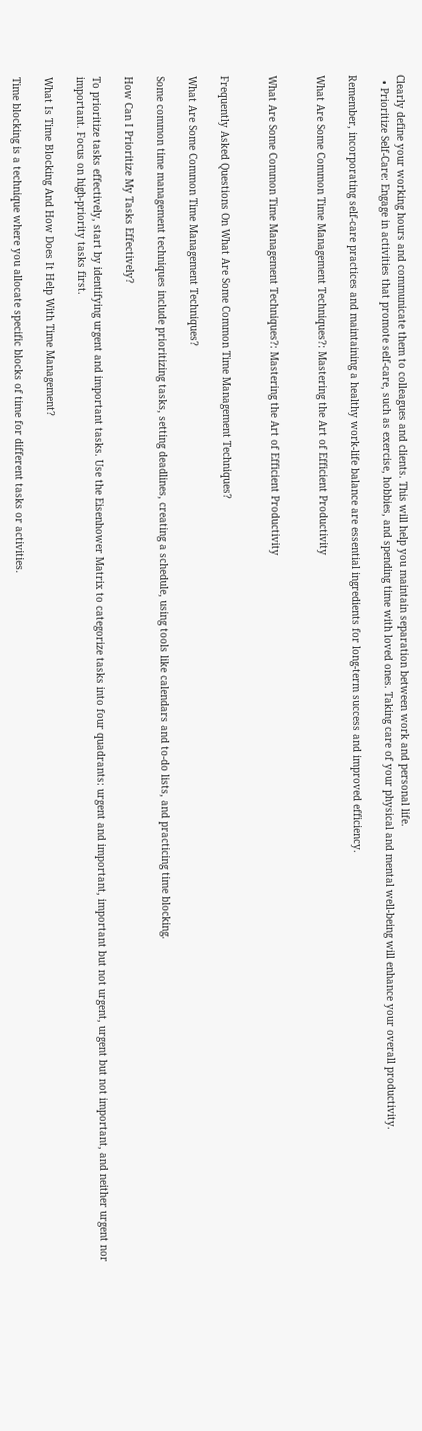Clearly define your working hours and communicate them to colleagues and clients. This will help you maintain separation between work and personal life.
  • Prioritize Self-Care: Engage in activities that promote self-care, such as exercise, hobbies, and spending time with loved ones. Taking care of your physical and mental well-being will enhance your overall productivity.

Remember, incorporating self-care practices and maintaining a healthy work-life balance are essential ingredients for long-term success and improved efficiency.

What Are Some Common Time Management Techniques?: Mastering the Art of Efficient Productivity


What Are Some Common Time Management Techniques?: Mastering the Art of Efficient Productivity


Frequently Asked Questions On What Are Some Common Time Management Techniques?

What Are Some Common Time Management Techniques?

Some common time management techniques include prioritizing tasks, setting deadlines, creating a schedule, using tools like calendars and to-do lists, and practicing time blocking.

How Can I Prioritize My Tasks Effectively?

To prioritize tasks effectively, start by identifying urgent and important tasks. Use the Eisenhower Matrix to categorize tasks into four quadrants: urgent and important, important but not urgent, urgent but not important, and neither urgent nor important. Focus on high-priority tasks first.

What Is Time Blocking And How Does It Help With Time Management?

Time blocking is a technique where you allocate specific blocks of time for different tasks or activities.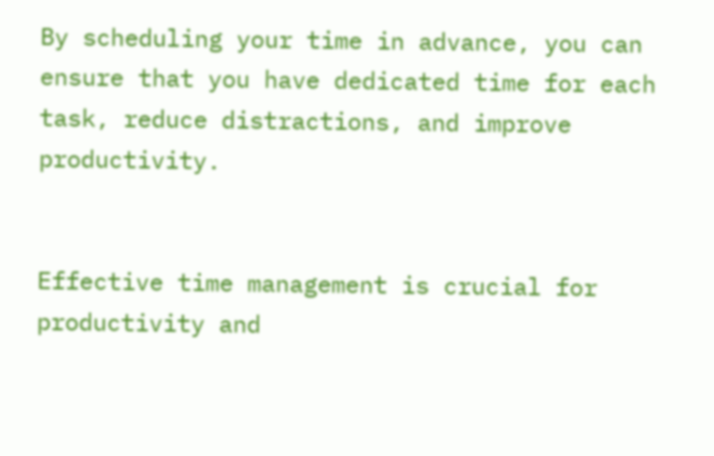By scheduling your time in advance, you can ensure that you have dedicated time for each task, reduce distractions, and improve productivity.


Effective time management is crucial for productivity and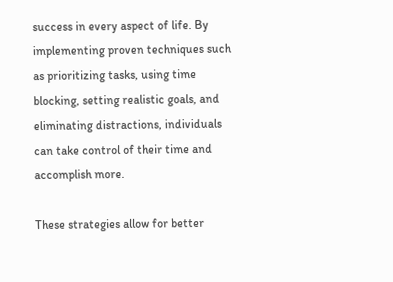success in every aspect of life. By implementing proven techniques such as prioritizing tasks, using time blocking, setting realistic goals, and eliminating distractions, individuals can take control of their time and accomplish more.

These strategies allow for better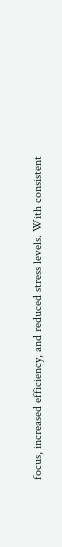focus, increased efficiency, and reduced stress levels. With consistent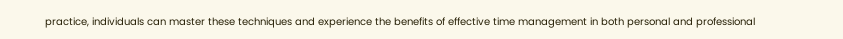practice, individuals can master these techniques and experience the benefits of effective time management in both personal and professional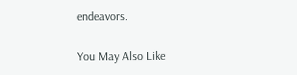endeavors.

You May Also Like